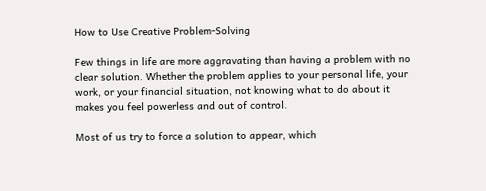How to Use Creative Problem-Solving

Few things in life are more aggravating than having a problem with no clear solution. Whether the problem applies to your personal life, your work, or your financial situation, not knowing what to do about it makes you feel powerless and out of control.

Most of us try to force a solution to appear, which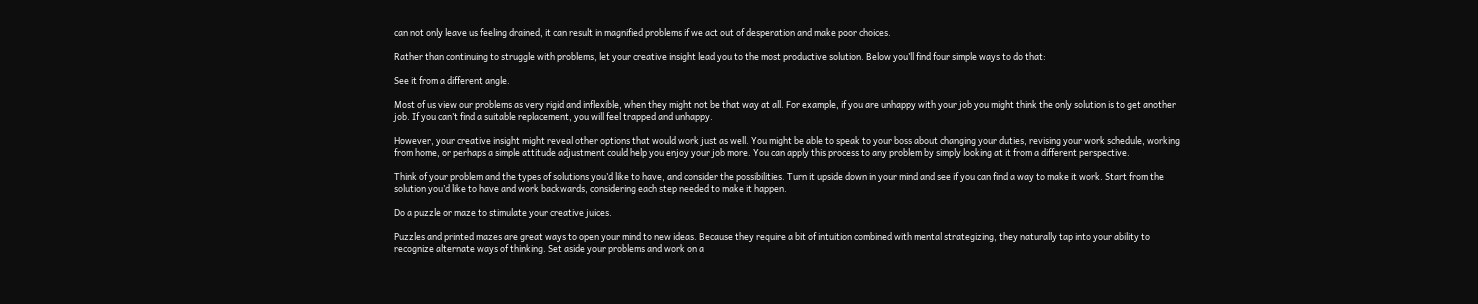can not only leave us feeling drained, it can result in magnified problems if we act out of desperation and make poor choices.

Rather than continuing to struggle with problems, let your creative insight lead you to the most productive solution. Below you’ll find four simple ways to do that:

See it from a different angle.

Most of us view our problems as very rigid and inflexible, when they might not be that way at all. For example, if you are unhappy with your job you might think the only solution is to get another job. If you can’t find a suitable replacement, you will feel trapped and unhappy.

However, your creative insight might reveal other options that would work just as well. You might be able to speak to your boss about changing your duties, revising your work schedule, working from home, or perhaps a simple attitude adjustment could help you enjoy your job more. You can apply this process to any problem by simply looking at it from a different perspective.

Think of your problem and the types of solutions you’d like to have, and consider the possibilities. Turn it upside down in your mind and see if you can find a way to make it work. Start from the solution you’d like to have and work backwards, considering each step needed to make it happen.

Do a puzzle or maze to stimulate your creative juices.

Puzzles and printed mazes are great ways to open your mind to new ideas. Because they require a bit of intuition combined with mental strategizing, they naturally tap into your ability to recognize alternate ways of thinking. Set aside your problems and work on a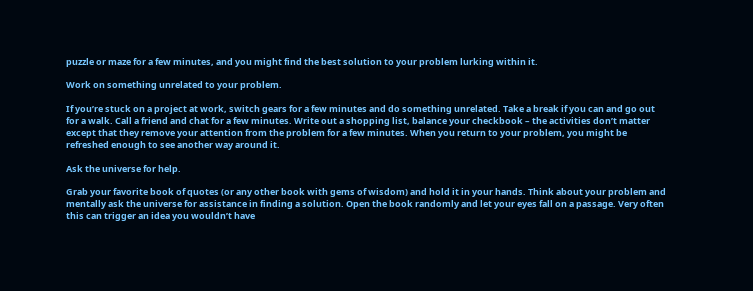puzzle or maze for a few minutes, and you might find the best solution to your problem lurking within it.

Work on something unrelated to your problem.

If you’re stuck on a project at work, switch gears for a few minutes and do something unrelated. Take a break if you can and go out for a walk. Call a friend and chat for a few minutes. Write out a shopping list, balance your checkbook – the activities don’t matter except that they remove your attention from the problem for a few minutes. When you return to your problem, you might be refreshed enough to see another way around it.

Ask the universe for help.

Grab your favorite book of quotes (or any other book with gems of wisdom) and hold it in your hands. Think about your problem and mentally ask the universe for assistance in finding a solution. Open the book randomly and let your eyes fall on a passage. Very often this can trigger an idea you wouldn’t have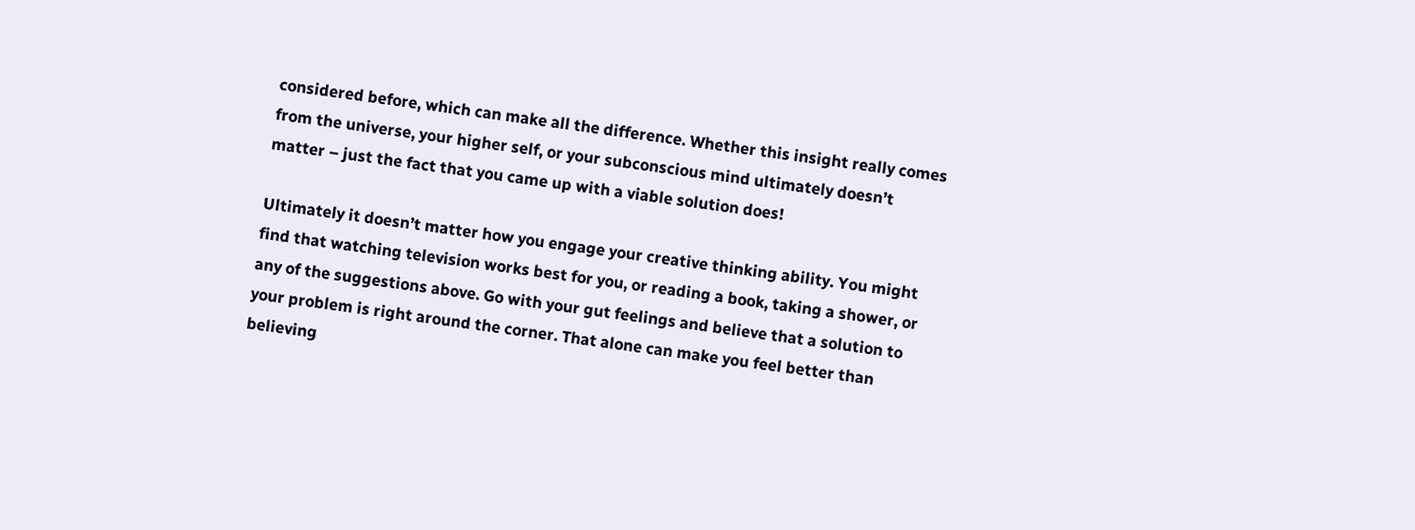considered before, which can make all the difference. Whether this insight really comes from the universe, your higher self, or your subconscious mind ultimately doesn’t matter – just the fact that you came up with a viable solution does!

Ultimately it doesn’t matter how you engage your creative thinking ability. You might find that watching television works best for you, or reading a book, taking a shower, or any of the suggestions above. Go with your gut feelings and believe that a solution to your problem is right around the corner. That alone can make you feel better than believing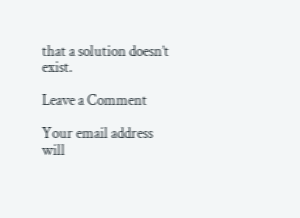that a solution doesn’t exist.

Leave a Comment

Your email address will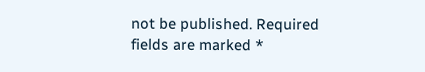not be published. Required fields are marked *